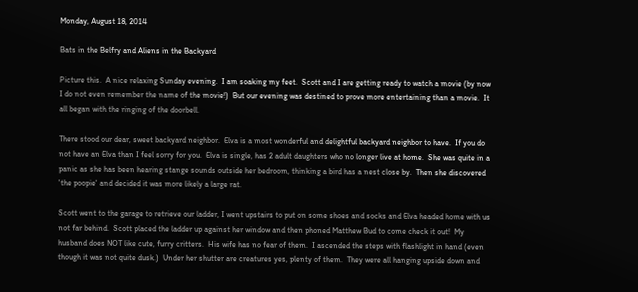Monday, August 18, 2014

Bats in the Belfry and Aliens in the Backyard

Picture this.  A nice relaxing Sunday evening.  I am soaking my feet.  Scott and I are getting ready to watch a movie (by now I do not even remember the name of the movie!)  But our evening was destined to prove more entertaining than a movie.  It all began with the ringing of the doorbell.

There stood our dear, sweet backyard neighbor.  Elva is a most wonderful and delightful backyard neighbor to have.  If you do not have an Elva than I feel sorry for you.  Elva is single, has 2 adult daughters who no longer live at home.  She was quite in a panic as she has been hearing stange sounds outside her bedroom, thinking a bird has a nest close by.  Then she discovered 'the poopie' and decided it was more likely a large rat.

Scott went to the garage to retrieve our ladder, I went upstairs to put on some shoes and socks and Elva headed home with us not far behind.  Scott placed the ladder up against her window and then phoned Matthew Bud to come check it out!  My husband does NOT like cute, furry critters.  His wife has no fear of them.  I ascended the steps with flashlight in hand (even though it was not quite dusk.)  Under her shutter are creatures yes, plenty of them.  They were all hanging upside down and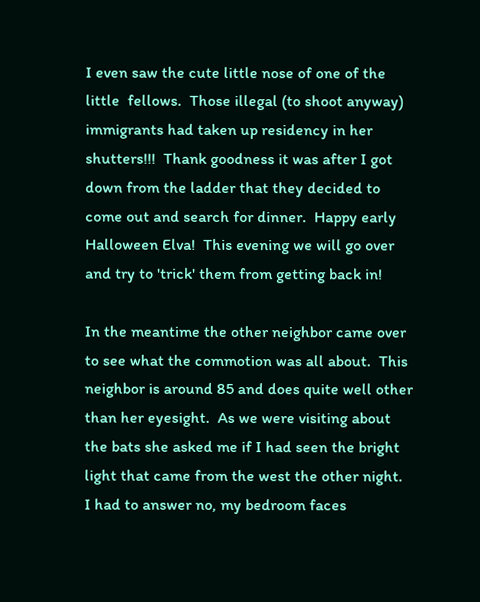I even saw the cute little nose of one of the little  fellows.  Those illegal (to shoot anyway) immigrants had taken up residency in her shutters!!!  Thank goodness it was after I got down from the ladder that they decided to come out and search for dinner.  Happy early Halloween Elva!  This evening we will go over and try to 'trick' them from getting back in!

In the meantime the other neighbor came over to see what the commotion was all about.  This neighbor is around 85 and does quite well other than her eyesight.  As we were visiting about the bats she asked me if I had seen the bright light that came from the west the other night.  I had to answer no, my bedroom faces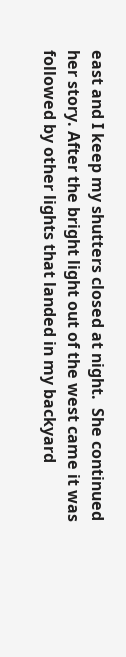east and I keep my shutters closed at night.  She continued her story. After the bright light out of the west came it was followed by other lights that landed in my backyard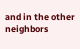and in the other neighbors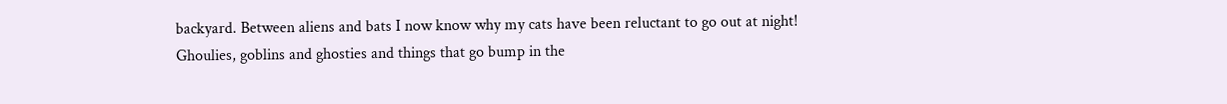backyard. Between aliens and bats I now know why my cats have been reluctant to go out at night!  Ghoulies, goblins and ghosties and things that go bump in the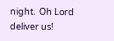night.  Oh Lord deliver us!